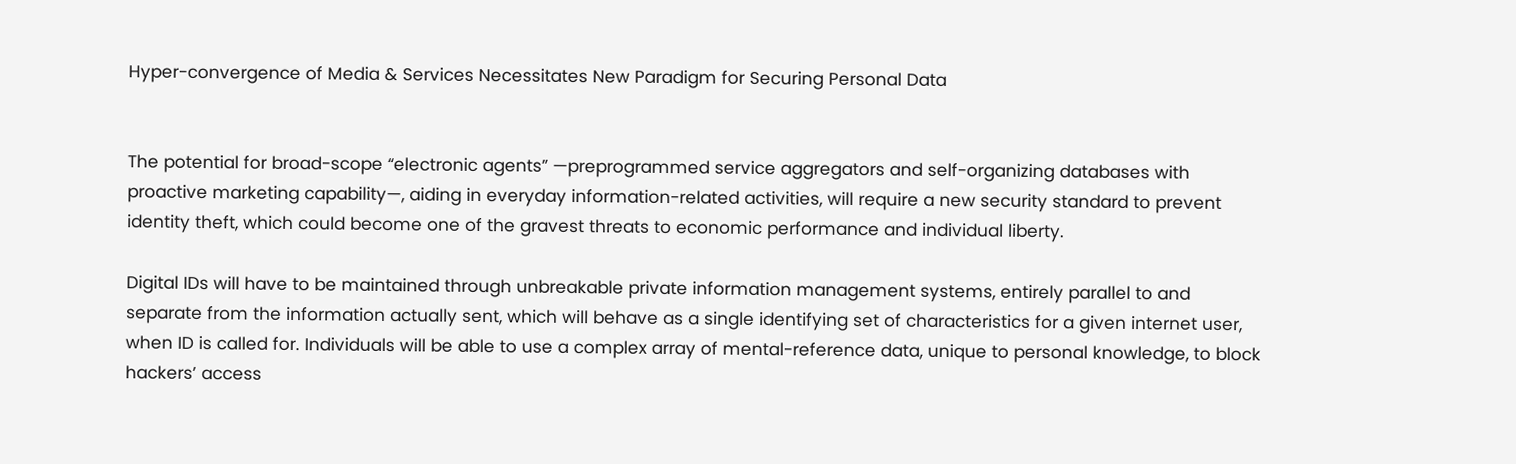Hyper-convergence of Media & Services Necessitates New Paradigm for Securing Personal Data


The potential for broad-scope “electronic agents” —preprogrammed service aggregators and self-organizing databases with proactive marketing capability—, aiding in everyday information-related activities, will require a new security standard to prevent identity theft, which could become one of the gravest threats to economic performance and individual liberty.

Digital IDs will have to be maintained through unbreakable private information management systems, entirely parallel to and separate from the information actually sent, which will behave as a single identifying set of characteristics for a given internet user, when ID is called for. Individuals will be able to use a complex array of mental-reference data, unique to personal knowledge, to block hackers’ access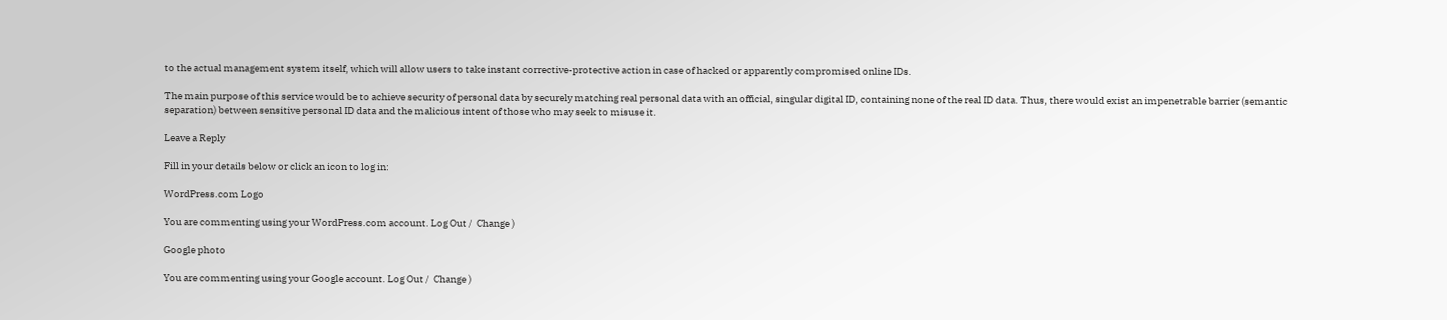to the actual management system itself, which will allow users to take instant corrective-protective action in case of hacked or apparently compromised online IDs.

The main purpose of this service would be to achieve security of personal data by securely matching real personal data with an official, singular digital ID, containing none of the real ID data. Thus, there would exist an impenetrable barrier (semantic separation) between sensitive personal ID data and the malicious intent of those who may seek to misuse it.

Leave a Reply

Fill in your details below or click an icon to log in:

WordPress.com Logo

You are commenting using your WordPress.com account. Log Out /  Change )

Google photo

You are commenting using your Google account. Log Out /  Change )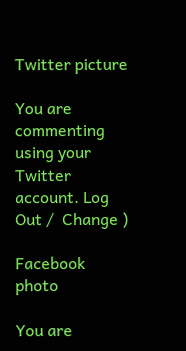Twitter picture

You are commenting using your Twitter account. Log Out /  Change )

Facebook photo

You are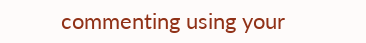commenting using your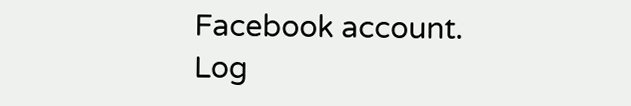Facebook account. Log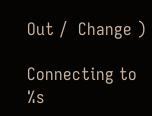Out /  Change )

Connecting to %s